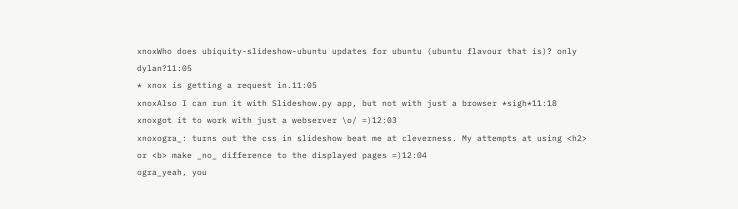xnoxWho does ubiquity-slideshow-ubuntu updates for ubuntu (ubuntu flavour that is)? only dylan?11:05
* xnox is getting a request in.11:05
xnoxAlso I can run it with Slideshow.py app, but not with just a browser *sigh*11:18
xnoxgot it to work with just a webserver \o/ =)12:03
xnoxogra_: turns out the css in slideshow beat me at cleverness. My attempts at using <h2> or <b> make _no_ difference to the displayed pages =)12:04
ogra_yeah, you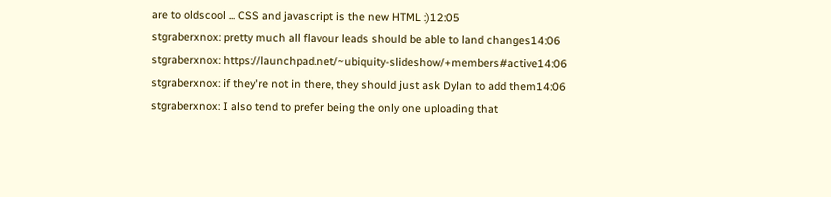are to oldscool ... CSS and javascript is the new HTML :)12:05
stgraberxnox: pretty much all flavour leads should be able to land changes14:06
stgraberxnox: https://launchpad.net/~ubiquity-slideshow/+members#active14:06
stgraberxnox: if they're not in there, they should just ask Dylan to add them14:06
stgraberxnox: I also tend to prefer being the only one uploading that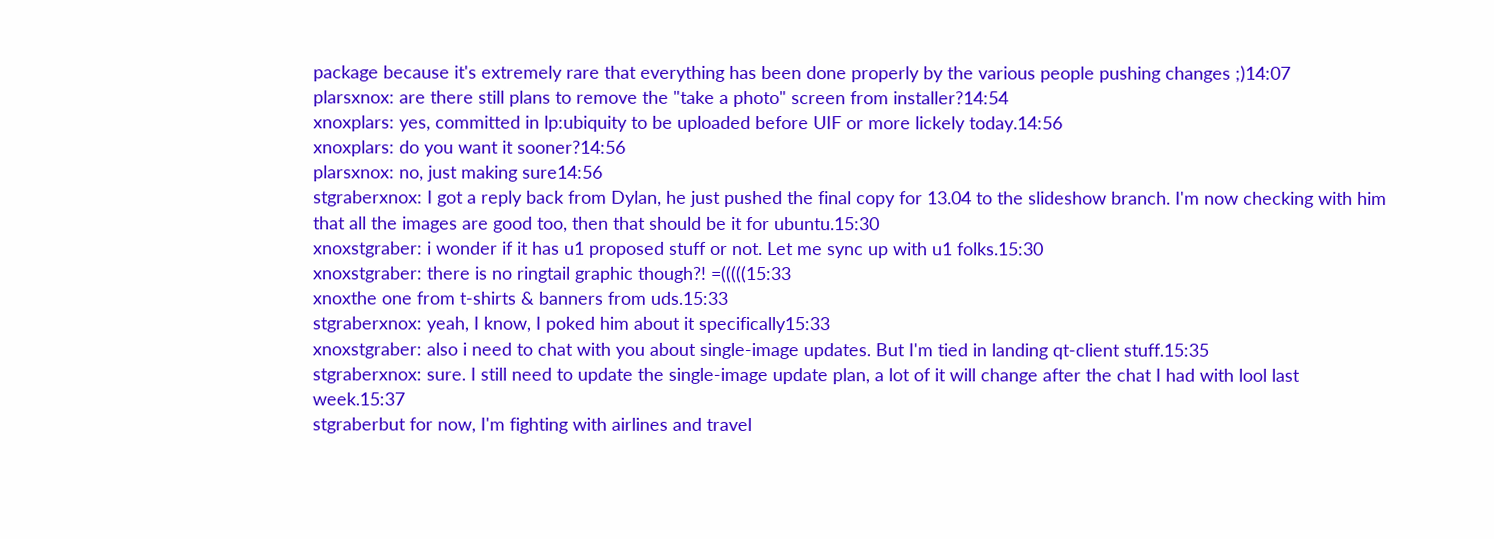package because it's extremely rare that everything has been done properly by the various people pushing changes ;)14:07
plarsxnox: are there still plans to remove the "take a photo" screen from installer?14:54
xnoxplars: yes, committed in lp:ubiquity to be uploaded before UIF or more lickely today.14:56
xnoxplars: do you want it sooner?14:56
plarsxnox: no, just making sure14:56
stgraberxnox: I got a reply back from Dylan, he just pushed the final copy for 13.04 to the slideshow branch. I'm now checking with him that all the images are good too, then that should be it for ubuntu.15:30
xnoxstgraber: i wonder if it has u1 proposed stuff or not. Let me sync up with u1 folks.15:30
xnoxstgraber: there is no ringtail graphic though?! =(((((15:33
xnoxthe one from t-shirts & banners from uds.15:33
stgraberxnox: yeah, I know, I poked him about it specifically15:33
xnoxstgraber: also i need to chat with you about single-image updates. But I'm tied in landing qt-client stuff.15:35
stgraberxnox: sure. I still need to update the single-image update plan, a lot of it will change after the chat I had with lool last week.15:37
stgraberbut for now, I'm fighting with airlines and travel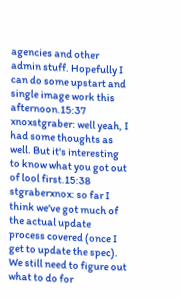agencies and other admin stuff. Hopefully I can do some upstart and single image work this afternoon.15:37
xnoxstgraber: well yeah, I had some thoughts as well. But it's interesting to know what you got out of lool first.15:38
stgraberxnox: so far I think we've got much of the actual update process covered (once I get to update the spec). We still need to figure out what to do for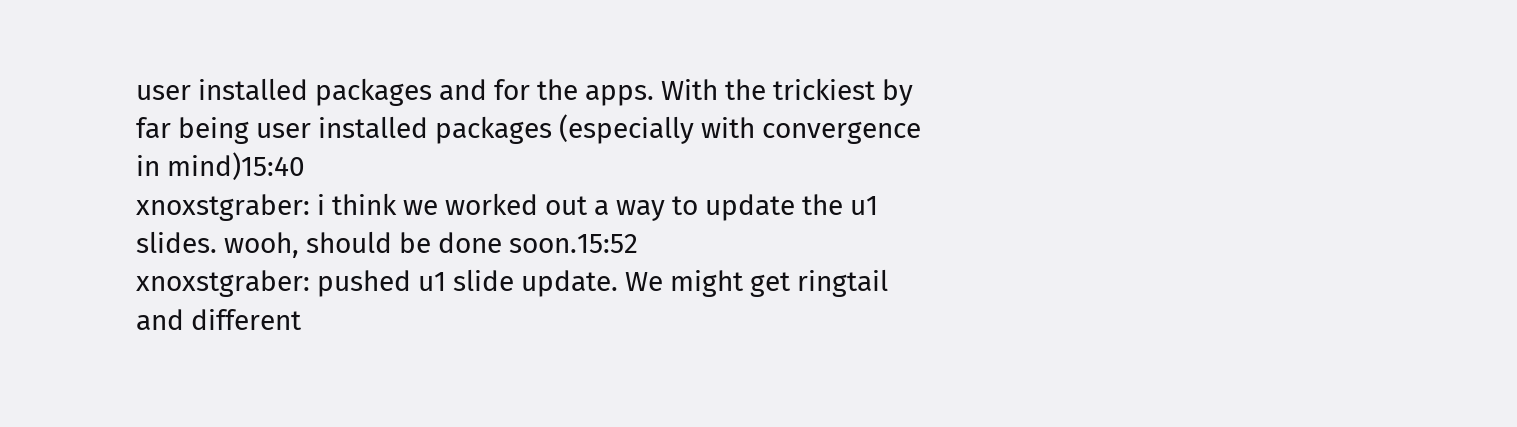user installed packages and for the apps. With the trickiest by far being user installed packages (especially with convergence in mind)15:40
xnoxstgraber: i think we worked out a way to update the u1 slides. wooh, should be done soon.15:52
xnoxstgraber: pushed u1 slide update. We might get ringtail and different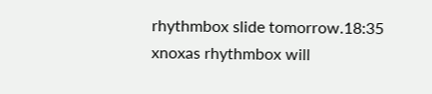rhythmbox slide tomorrow.18:35
xnoxas rhythmbox will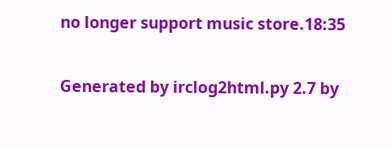no longer support music store.18:35

Generated by irclog2html.py 2.7 by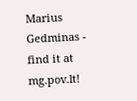Marius Gedminas - find it at mg.pov.lt!